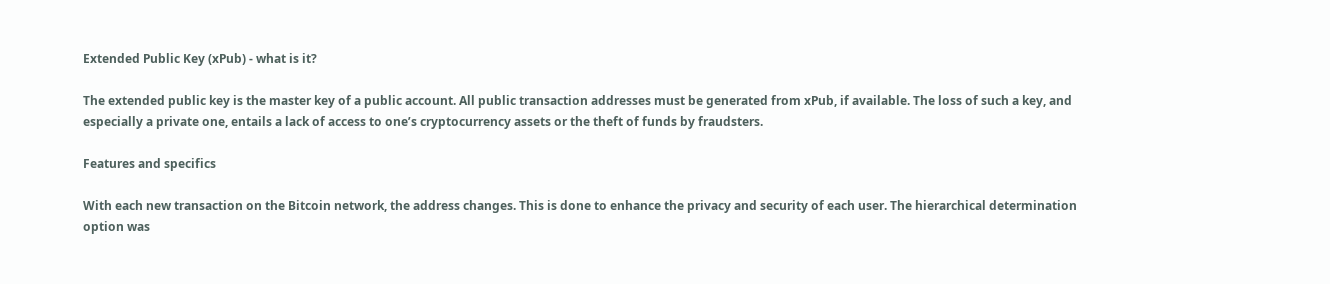Extended Public Key (xPub) - what is it?

The extended public key is the master key of a public account. All public transaction addresses must be generated from xPub, if available. The loss of such a key, and especially a private one, entails a lack of access to one’s cryptocurrency assets or the theft of funds by fraudsters.

Features and specifics

With each new transaction on the Bitcoin network, the address changes. This is done to enhance the privacy and security of each user. The hierarchical determination option was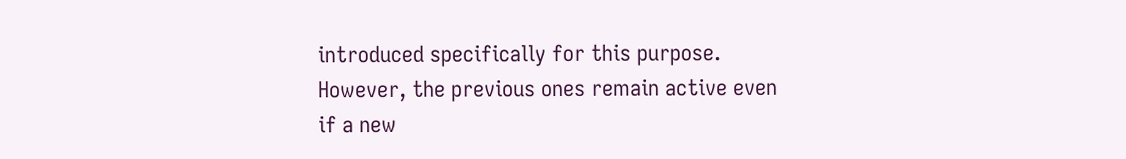introduced specifically for this purpose. However, the previous ones remain active even if a new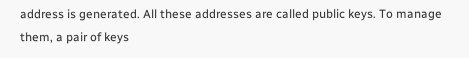address is generated. All these addresses are called public keys. To manage them, a pair of keys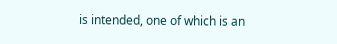is intended, one of which is an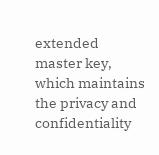extended master key, which maintains the privacy and confidentiality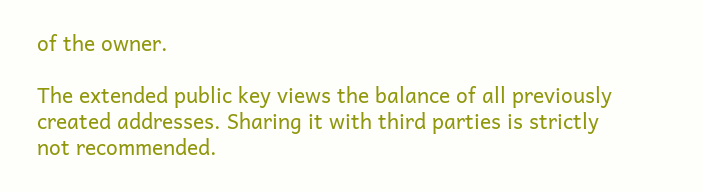of the owner.

The extended public key views the balance of all previously created addresses. Sharing it with third parties is strictly not recommended.